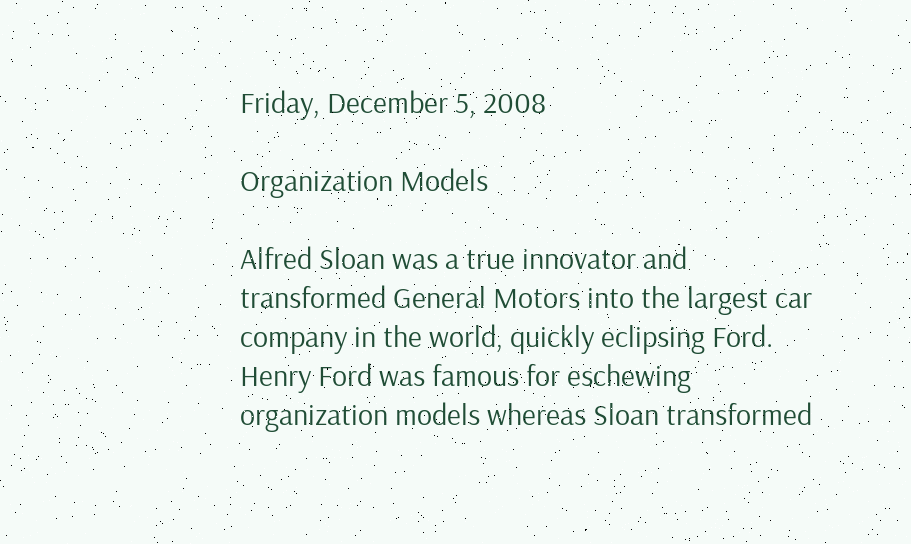Friday, December 5, 2008

Organization Models

Alfred Sloan was a true innovator and transformed General Motors into the largest car company in the world, quickly eclipsing Ford. Henry Ford was famous for eschewing organization models whereas Sloan transformed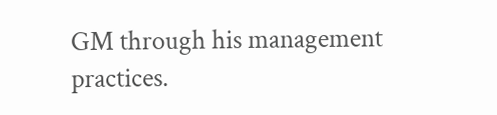GM through his management practices.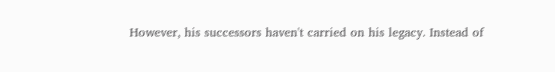However, his successors haven't carried on his legacy. Instead of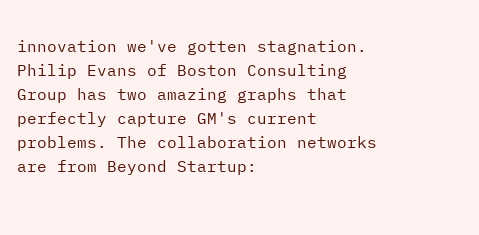innovation we've gotten stagnation. Philip Evans of Boston Consulting Group has two amazing graphs that perfectly capture GM's current problems. The collaboration networks are from Beyond Startup: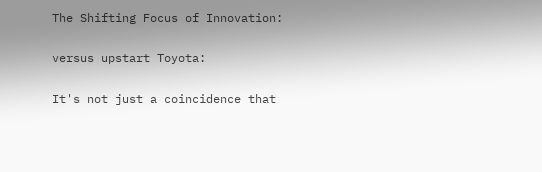The Shifting Focus of Innovation:

versus upstart Toyota:

It's not just a coincidence that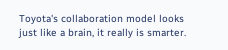Toyota's collaboration model looks just like a brain, it really is smarter.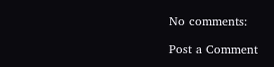No comments:

Post a Comment